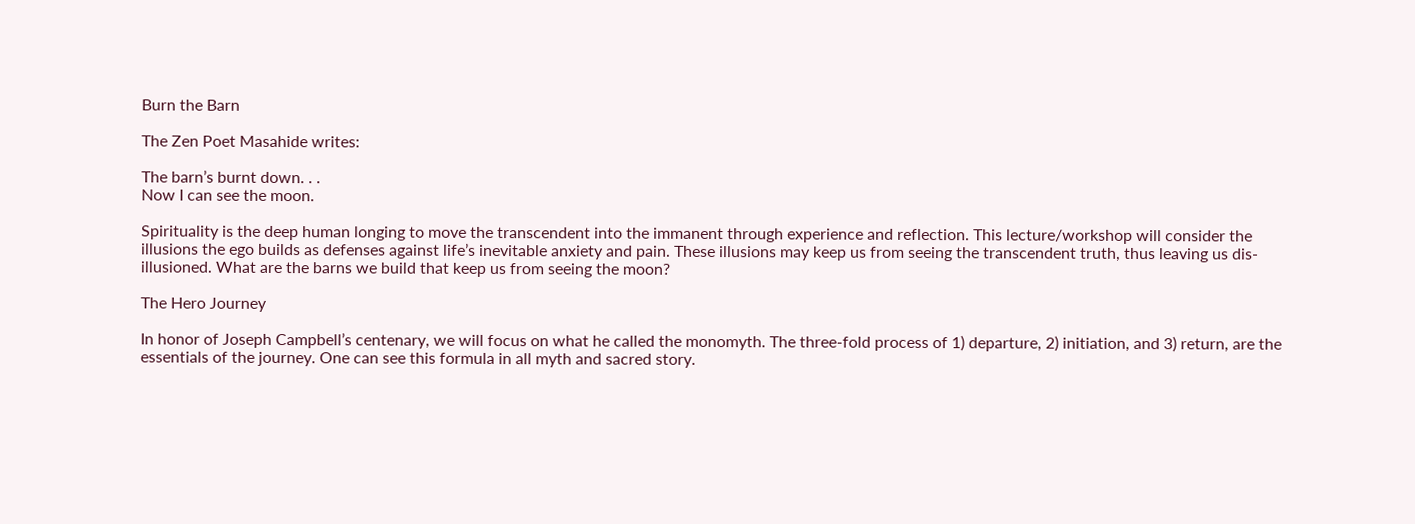Burn the Barn

The Zen Poet Masahide writes:

The barn’s burnt down. . .
Now I can see the moon.

Spirituality is the deep human longing to move the transcendent into the immanent through experience and reflection. This lecture/workshop will consider the illusions the ego builds as defenses against life’s inevitable anxiety and pain. These illusions may keep us from seeing the transcendent truth, thus leaving us dis-illusioned. What are the barns we build that keep us from seeing the moon?

The Hero Journey

In honor of Joseph Campbell’s centenary, we will focus on what he called the monomyth. The three-fold process of 1) departure, 2) initiation, and 3) return, are the essentials of the journey. One can see this formula in all myth and sacred story.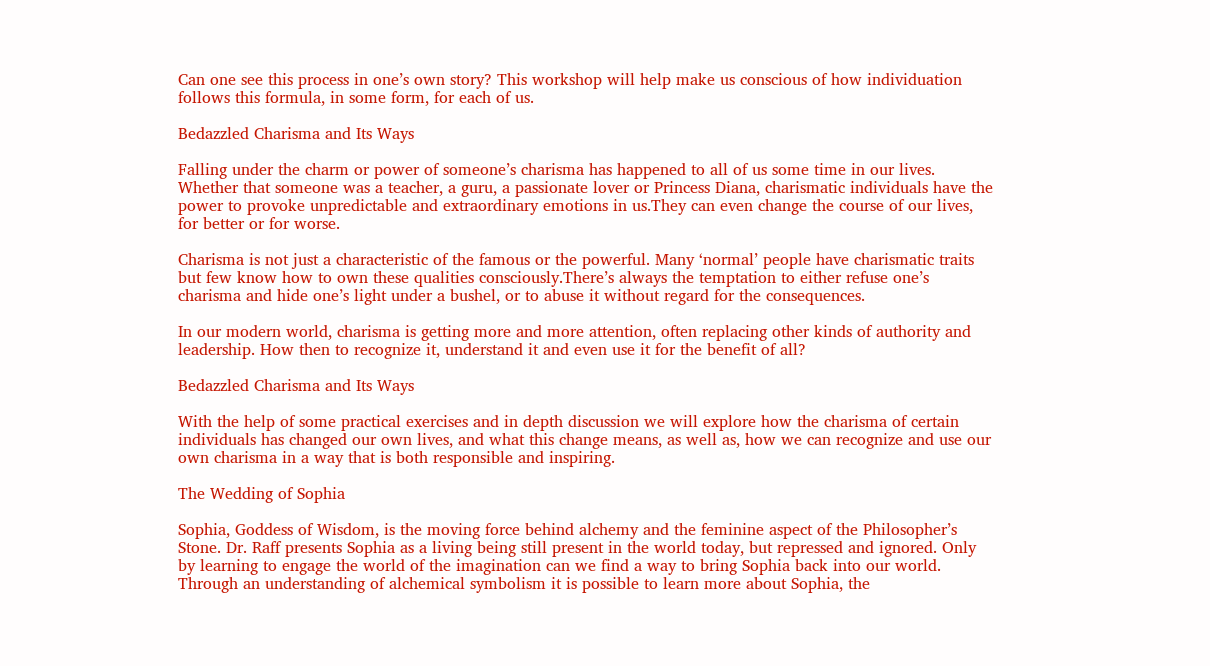Can one see this process in one’s own story? This workshop will help make us conscious of how individuation follows this formula, in some form, for each of us.

Bedazzled Charisma and Its Ways

Falling under the charm or power of someone’s charisma has happened to all of us some time in our lives. Whether that someone was a teacher, a guru, a passionate lover or Princess Diana, charismatic individuals have the power to provoke unpredictable and extraordinary emotions in us.They can even change the course of our lives, for better or for worse.

Charisma is not just a characteristic of the famous or the powerful. Many ‘normal’ people have charismatic traits but few know how to own these qualities consciously.There’s always the temptation to either refuse one’s charisma and hide one’s light under a bushel, or to abuse it without regard for the consequences.

In our modern world, charisma is getting more and more attention, often replacing other kinds of authority and leadership. How then to recognize it, understand it and even use it for the benefit of all?

Bedazzled Charisma and Its Ways

With the help of some practical exercises and in depth discussion we will explore how the charisma of certain individuals has changed our own lives, and what this change means, as well as, how we can recognize and use our own charisma in a way that is both responsible and inspiring.

The Wedding of Sophia

Sophia, Goddess of Wisdom, is the moving force behind alchemy and the feminine aspect of the Philosopher’s Stone. Dr. Raff presents Sophia as a living being still present in the world today, but repressed and ignored. Only by learning to engage the world of the imagination can we find a way to bring Sophia back into our world. Through an understanding of alchemical symbolism it is possible to learn more about Sophia, the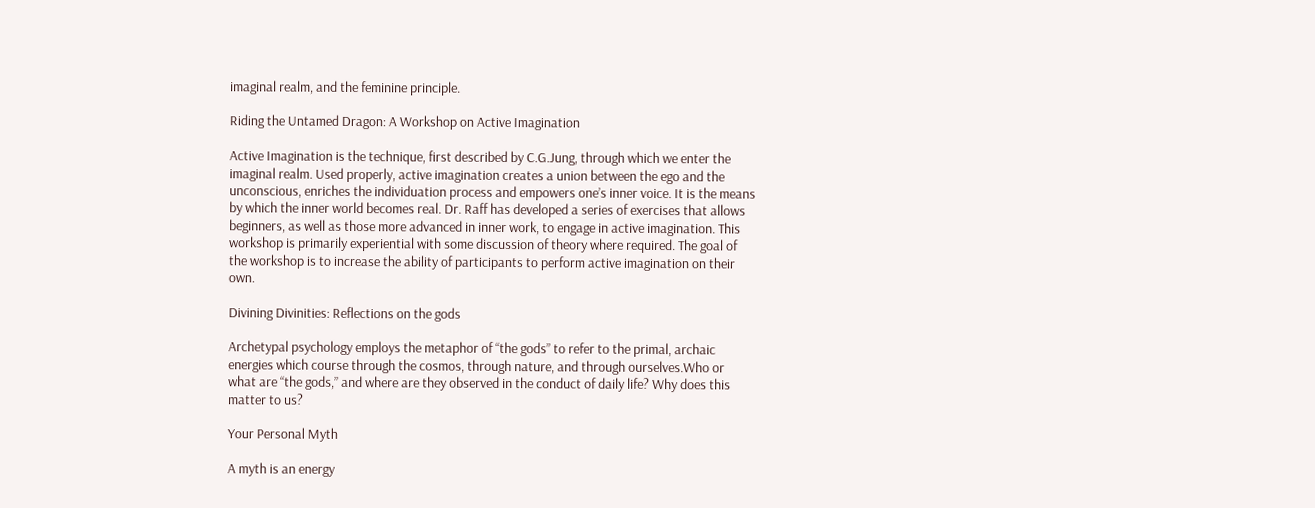imaginal realm, and the feminine principle.

Riding the Untamed Dragon: A Workshop on Active Imagination

Active Imagination is the technique, first described by C.G.Jung, through which we enter the imaginal realm. Used properly, active imagination creates a union between the ego and the unconscious, enriches the individuation process and empowers one’s inner voice. It is the means by which the inner world becomes real. Dr. Raff has developed a series of exercises that allows beginners, as well as those more advanced in inner work, to engage in active imagination. This workshop is primarily experiential with some discussion of theory where required. The goal of the workshop is to increase the ability of participants to perform active imagination on their own.

Divining Divinities: Reflections on the gods

Archetypal psychology employs the metaphor of “the gods” to refer to the primal, archaic energies which course through the cosmos, through nature, and through ourselves.Who or what are “the gods,” and where are they observed in the conduct of daily life? Why does this matter to us?

Your Personal Myth

A myth is an energy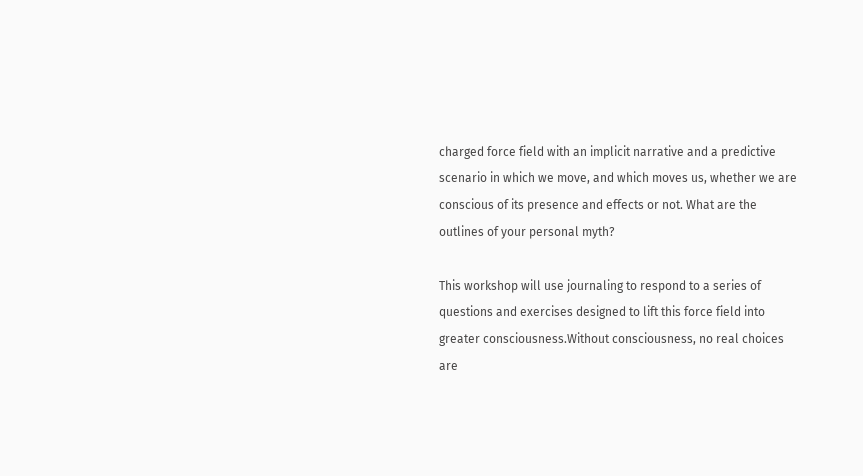charged force field with an implicit narrative and a predictive scenario in which we move, and which moves us, whether we are conscious of its presence and effects or not. What are the outlines of your personal myth?

This workshop will use journaling to respond to a series of questions and exercises designed to lift this force field into greater consciousness.Without consciousness, no real choices are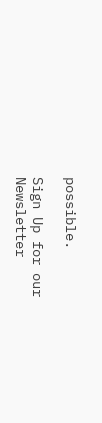possible.

Sign Up for our Newsletter